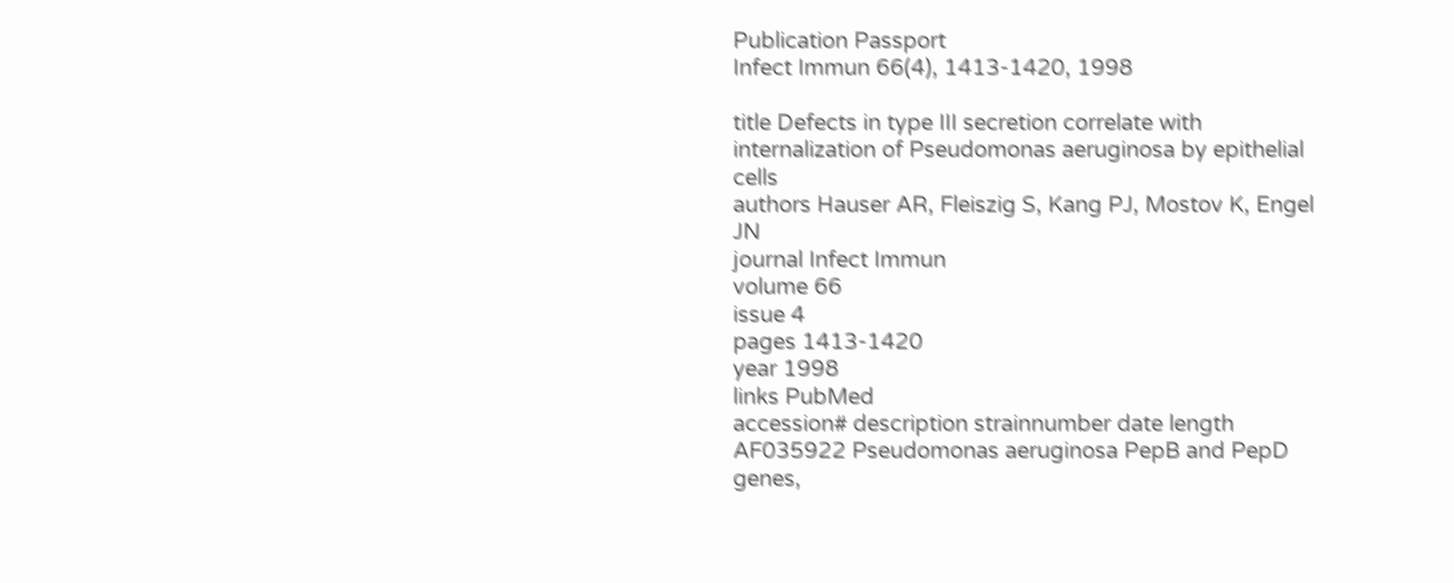Publication Passport
Infect Immun 66(4), 1413-1420, 1998

title Defects in type III secretion correlate with internalization of Pseudomonas aeruginosa by epithelial cells
authors Hauser AR, Fleiszig S, Kang PJ, Mostov K, Engel JN
journal Infect Immun
volume 66
issue 4
pages 1413-1420
year 1998
links PubMed
accession# description strainnumber date length
AF035922 Pseudomonas aeruginosa PepB and PepD genes,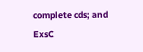complete cds; and ExsC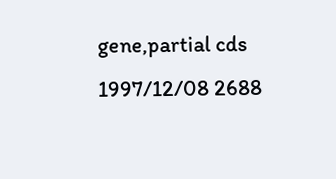gene,partial cds 1997/12/08 2688